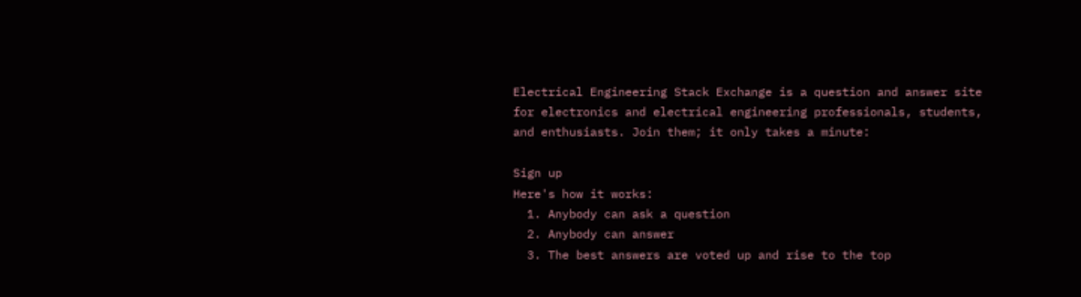Electrical Engineering Stack Exchange is a question and answer site for electronics and electrical engineering professionals, students, and enthusiasts. Join them; it only takes a minute:

Sign up
Here's how it works:
  1. Anybody can ask a question
  2. Anybody can answer
  3. The best answers are voted up and rise to the top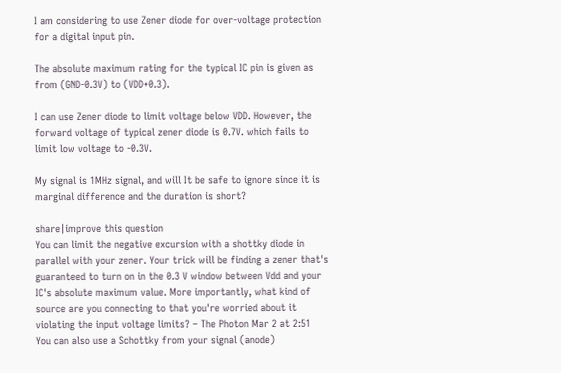I am considering to use Zener diode for over-voltage protection for a digital input pin.

The absolute maximum rating for the typical IC pin is given as from (GND-0.3V) to (VDD+0.3).

I can use Zener diode to limit voltage below VDD. However, the forward voltage of typical zener diode is 0.7V. which fails to limit low voltage to -0.3V.

My signal is 1MHz signal, and will It be safe to ignore since it is marginal difference and the duration is short?

share|improve this question
You can limit the negative excursion with a shottky diode in parallel with your zener. Your trick will be finding a zener that's guaranteed to turn on in the 0.3 V window between Vdd and your IC's absolute maximum value. More importantly, what kind of source are you connecting to that you're worried about it violating the input voltage limits? – The Photon Mar 2 at 2:51
You can also use a Schottky from your signal (anode)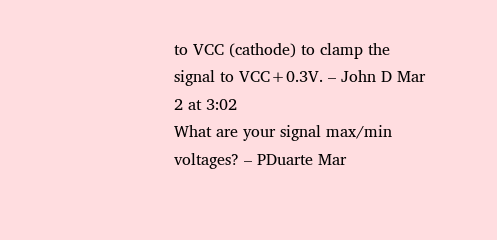to VCC (cathode) to clamp the signal to VCC+0.3V. – John D Mar 2 at 3:02
What are your signal max/min voltages? – PDuarte Mar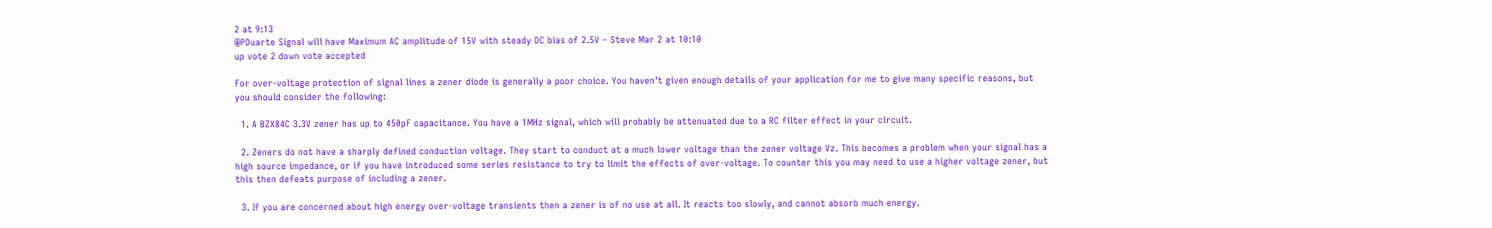2 at 9:13
@PDuarte Signal will have Maximum AC amplitude of 15V with steady DC bias of 2.5V – Steve Mar 2 at 10:10
up vote 2 down vote accepted

For over-voltage protection of signal lines a zener diode is generally a poor choice. You haven't given enough details of your application for me to give many specific reasons, but you should consider the following:

  1. A BZX84C 3.3V zener has up to 450pF capacitance. You have a 1MHz signal, which will probably be attenuated due to a RC filter effect in your circuit.

  2. Zeners do not have a sharply defined conduction voltage. They start to conduct at a much lower voltage than the zener voltage Vz. This becomes a problem when your signal has a high source impedance, or if you have introduced some series resistance to try to limit the effects of over-voltage. To counter this you may need to use a higher voltage zener, but this then defeats purpose of including a zener.

  3. If you are concerned about high energy over-voltage transients then a zener is of no use at all. It reacts too slowly, and cannot absorb much energy.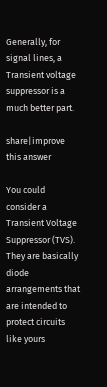Generally, for signal lines, a Transient voltage suppressor is a much better part.

share|improve this answer

You could consider a Transient Voltage Suppressor (TVS). They are basically diode arrangements that are intended to protect circuits like yours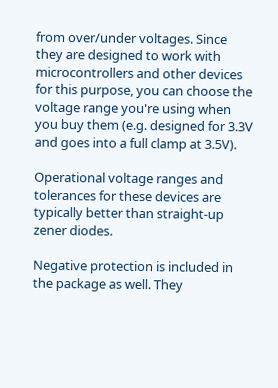from over/under voltages. Since they are designed to work with microcontrollers and other devices for this purpose, you can choose the voltage range you're using when you buy them (e.g. designed for 3.3V and goes into a full clamp at 3.5V).

Operational voltage ranges and tolerances for these devices are typically better than straight-up zener diodes.

Negative protection is included in the package as well. They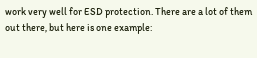work very well for ESD protection. There are a lot of them out there, but here is one example: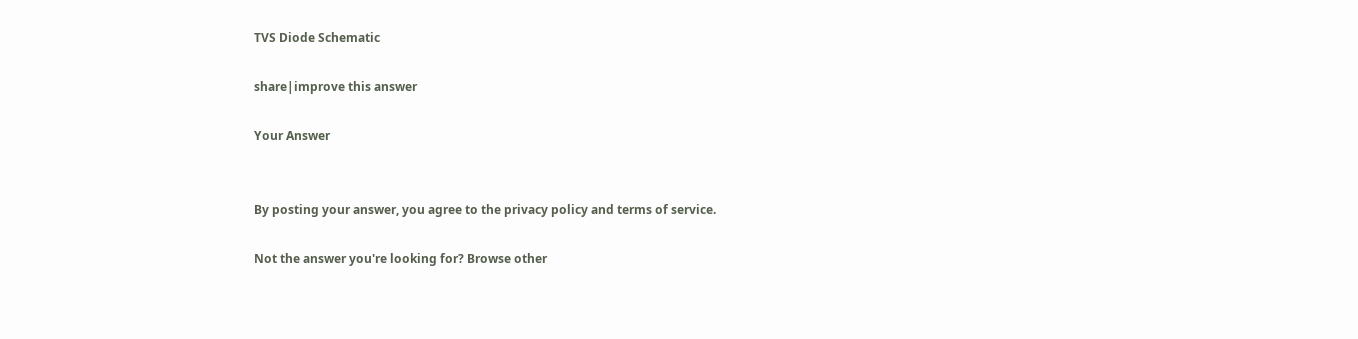TVS Diode Schematic

share|improve this answer

Your Answer


By posting your answer, you agree to the privacy policy and terms of service.

Not the answer you're looking for? Browse other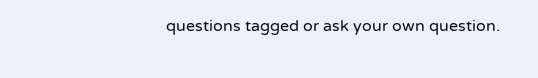questions tagged or ask your own question.